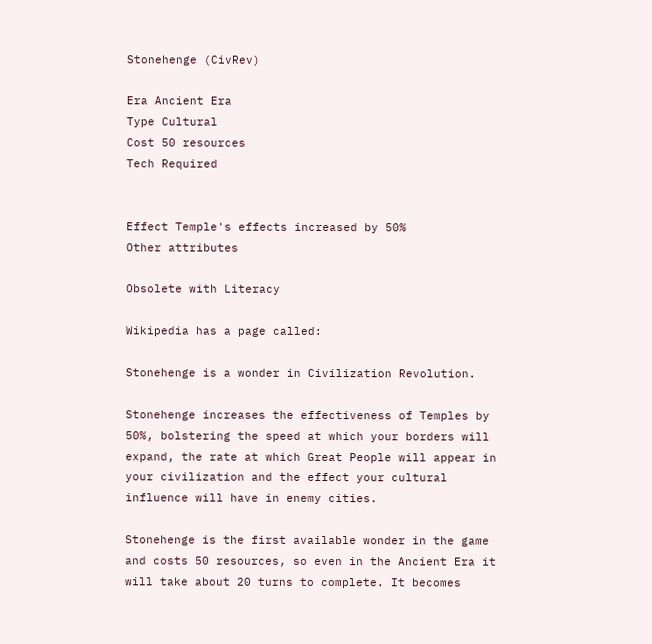Stonehenge (CivRev)

Era Ancient Era
Type Cultural
Cost 50 resources
Tech Required


Effect Temple's effects increased by 50%
Other attributes

Obsolete with Literacy

Wikipedia has a page called:

Stonehenge is a wonder in Civilization Revolution.

Stonehenge increases the effectiveness of Temples by 50%, bolstering the speed at which your borders will expand, the rate at which Great People will appear in your civilization and the effect your cultural influence will have in enemy cities.

Stonehenge is the first available wonder in the game and costs 50 resources, so even in the Ancient Era it will take about 20 turns to complete. It becomes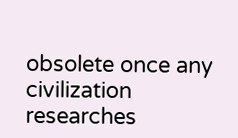obsolete once any civilization researches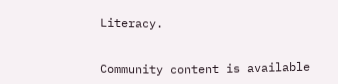Literacy.


Community content is available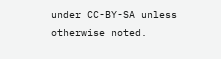under CC-BY-SA unless otherwise noted.